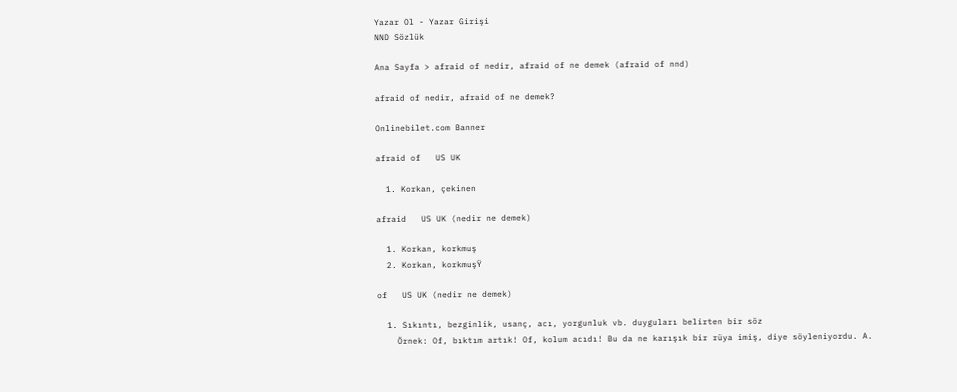Yazar Ol - Yazar Girişi
NND Sözlük

Ana Sayfa > afraid of nedir, afraid of ne demek (afraid of nnd)

afraid of nedir, afraid of ne demek?

Onlinebilet.com Banner

afraid of   US UK

  1. Korkan, çekinen

afraid   US UK (nedir ne demek)

  1. Korkan, korkmuş
  2. Korkan, korkmuşŸ

of   US UK (nedir ne demek)

  1. Sıkıntı, bezginlik, usanç, acı, yorgunluk vb. duyguları belirten bir söz
    Örnek: Of, bıktım artık! Of, kolum acıdı! Bu da ne karışık bir rüya imiş, diye söyleniyordu. A.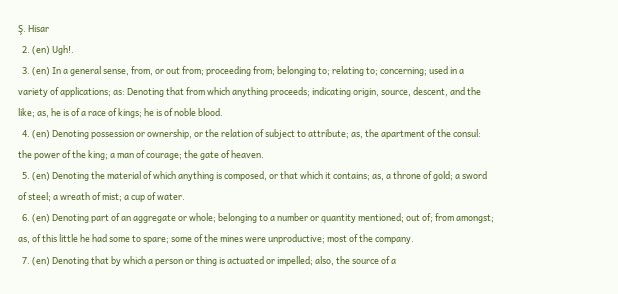Ş. Hisar
  2. (en) Ugh!.
  3. (en) In a general sense, from, or out from; proceeding from; belonging to; relating to; concerning; used in a variety of applications; as: Denoting that from which anything proceeds; indicating origin, source, descent, and the like; as, he is of a race of kings; he is of noble blood.
  4. (en) Denoting possession or ownership, or the relation of subject to attribute; as, the apartment of the consul: the power of the king; a man of courage; the gate of heaven.
  5. (en) Denoting the material of which anything is composed, or that which it contains; as, a throne of gold; a sword of steel; a wreath of mist; a cup of water.
  6. (en) Denoting part of an aggregate or whole; belonging to a number or quantity mentioned; out of; from amongst; as, of this little he had some to spare; some of the mines were unproductive; most of the company.
  7. (en) Denoting that by which a person or thing is actuated or impelled; also, the source of a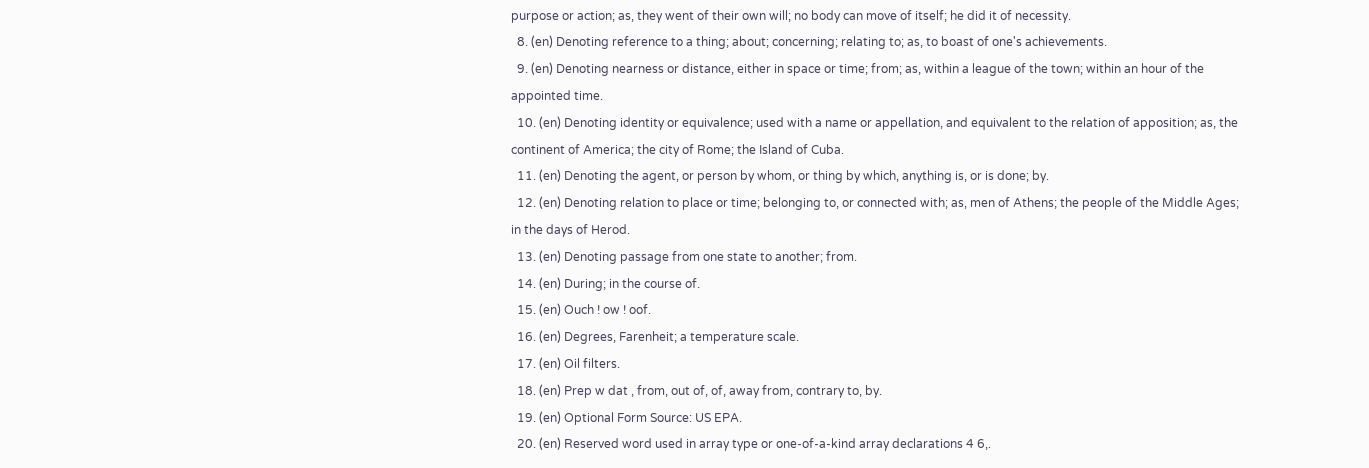purpose or action; as, they went of their own will; no body can move of itself; he did it of necessity.
  8. (en) Denoting reference to a thing; about; concerning; relating to; as, to boast of one's achievements.
  9. (en) Denoting nearness or distance, either in space or time; from; as, within a league of the town; within an hour of the appointed time.
  10. (en) Denoting identity or equivalence; used with a name or appellation, and equivalent to the relation of apposition; as, the continent of America; the city of Rome; the Island of Cuba.
  11. (en) Denoting the agent, or person by whom, or thing by which, anything is, or is done; by.
  12. (en) Denoting relation to place or time; belonging to, or connected with; as, men of Athens; the people of the Middle Ages; in the days of Herod.
  13. (en) Denoting passage from one state to another; from.
  14. (en) During; in the course of.
  15. (en) Ouch ! ow ! oof.
  16. (en) Degrees, Farenheit; a temperature scale.
  17. (en) Oil filters.
  18. (en) Prep w dat , from, out of, of, away from, contrary to, by.
  19. (en) Optional Form Source: US EPA.
  20. (en) Reserved word used in array type or one-of-a-kind array declarations 4 6,.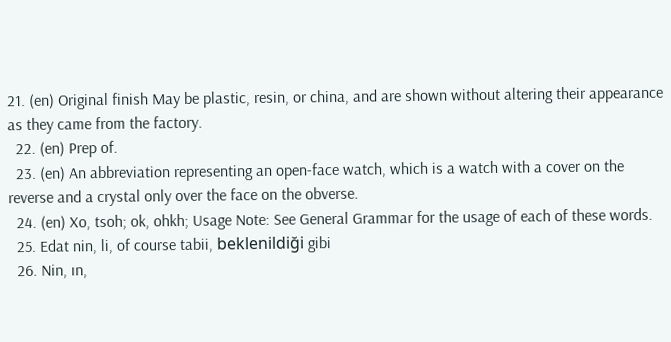21. (en) Original finish May be plastic, resin, or china, and are shown without altering their appearance as they came from the factory.
  22. (en) Prep of.
  23. (en) An abbreviation representing an open-face watch, which is a watch with a cover on the reverse and a crystal only over the face on the obverse.
  24. (en) Xo, tsoh; ok, ohkh; Usage Note: See General Grammar for the usage of each of these words.
  25. Edat nin, li, of course tabii, beklenildiği gibi
  26. Nin, ın,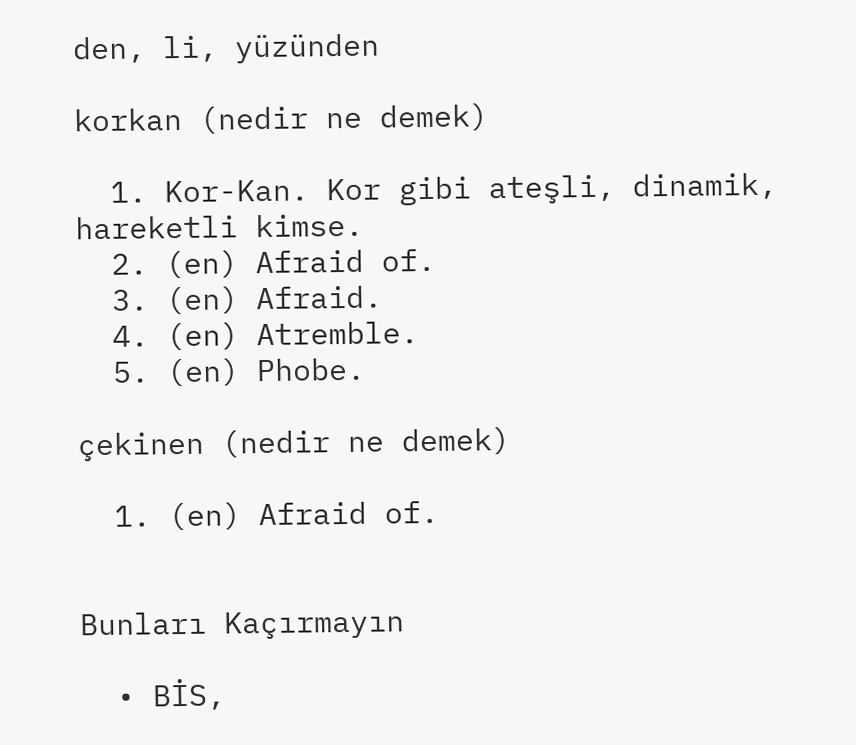den, li, yüzünden

korkan (nedir ne demek)

  1. Kor-Kan. Kor gibi ateşli, dinamik, hareketli kimse.
  2. (en) Afraid of.
  3. (en) Afraid.
  4. (en) Atremble.
  5. (en) Phobe.

çekinen (nedir ne demek)

  1. (en) Afraid of.


Bunları Kaçırmayın

  • BİS,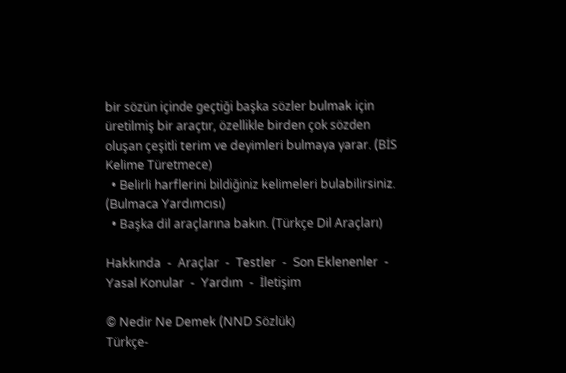bir sözün içinde geçtiği başka sözler bulmak için üretilmiş bir araçtır, özellikle birden çok sözden oluşan çeşitli terim ve deyimleri bulmaya yarar. (BİS Kelime Türetmece)
  • Belirli harflerini bildiğiniz kelimeleri bulabilirsiniz. (Bulmaca Yardımcısı)
  • Başka dil araçlarına bakın. (Türkçe Dil Araçları)

Hakkında  -  Araçlar  -  Testler  -  Son Eklenenler  -  Yasal Konular  -  Yardım  -  İletişim

© Nedir Ne Demek (NND Sözlük)
Türkçe-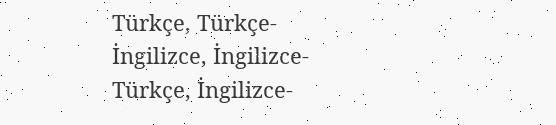Türkçe, Türkçe-İngilizce, İngilizce-Türkçe, İngilizce-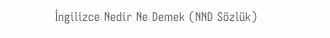İngilizce Nedir Ne Demek (NND Sözlük)